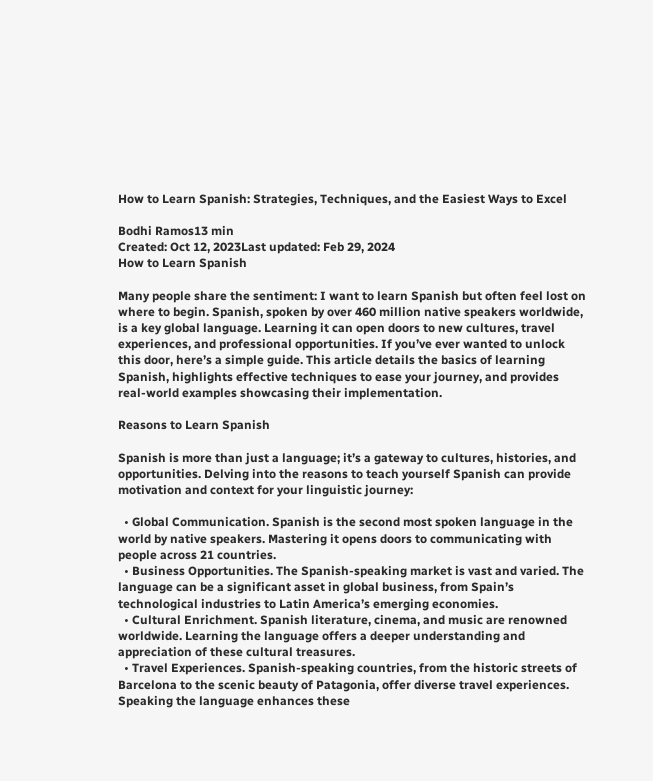How to Learn Spanish: Strategies, Techniques, and the Easiest Ways to Excel

Bodhi Ramos13 min
Created: Oct 12, 2023Last updated: Feb 29, 2024
How to Learn Spanish

Many people share the sentiment: I want to learn Spanish but often feel lost on where to begin. Spanish, spoken by over 460 million native speakers worldwide, is a key global language. Learning it can open doors to new cultures, travel experiences, and professional opportunities. If you’ve ever wanted to unlock this door, here’s a simple guide. This article details the basics of learning Spanish, highlights effective techniques to ease your journey, and provides real-world examples showcasing their implementation.

Reasons to Learn Spanish

Spanish is more than just a language; it’s a gateway to cultures, histories, and opportunities. Delving into the reasons to teach yourself Spanish can provide motivation and context for your linguistic journey:

  • Global Communication. Spanish is the second most spoken language in the world by native speakers. Mastering it opens doors to communicating with people across 21 countries.
  • Business Opportunities. The Spanish-speaking market is vast and varied. The language can be a significant asset in global business, from Spain’s technological industries to Latin America’s emerging economies.
  • Cultural Enrichment. Spanish literature, cinema, and music are renowned worldwide. Learning the language offers a deeper understanding and appreciation of these cultural treasures.
  • Travel Experiences. Spanish-speaking countries, from the historic streets of Barcelona to the scenic beauty of Patagonia, offer diverse travel experiences. Speaking the language enhances these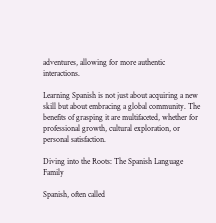adventures, allowing for more authentic interactions.

Learning Spanish is not just about acquiring a new skill but about embracing a global community. The benefits of grasping it are multifaceted, whether for professional growth, cultural exploration, or personal satisfaction.

Diving into the Roots: The Spanish Language Family

Spanish, often called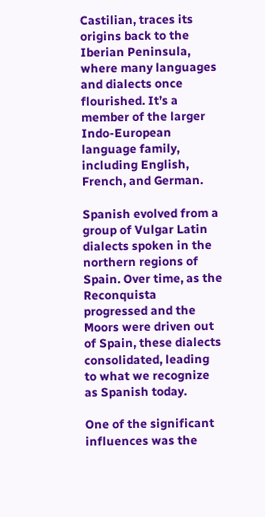Castilian, traces its origins back to the Iberian Peninsula, where many languages and dialects once flourished. It’s a member of the larger Indo-European language family, including English, French, and German.

Spanish evolved from a group of Vulgar Latin dialects spoken in the northern regions of Spain. Over time, as the Reconquista progressed and the Moors were driven out of Spain, these dialects consolidated, leading to what we recognize as Spanish today.

One of the significant influences was the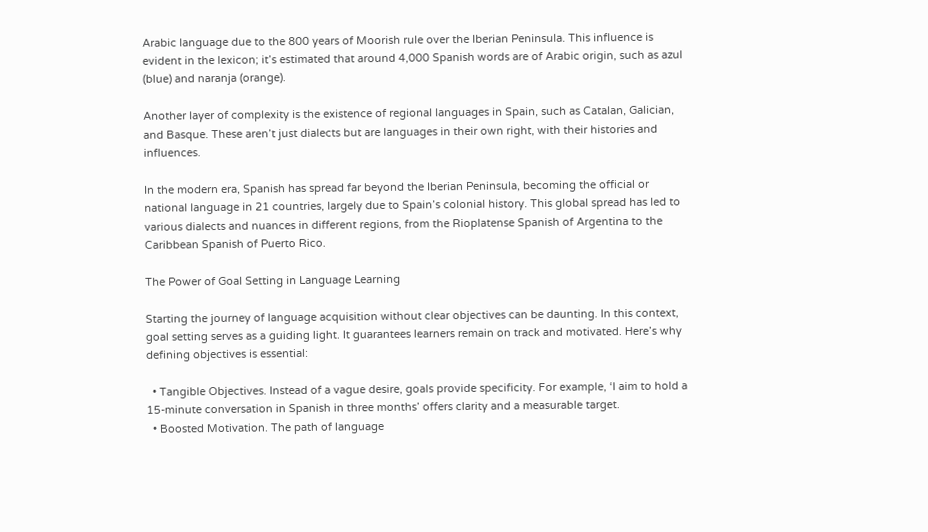Arabic language due to the 800 years of Moorish rule over the Iberian Peninsula. This influence is evident in the lexicon; it’s estimated that around 4,000 Spanish words are of Arabic origin, such as azul (blue) and naranja (orange).

Another layer of complexity is the existence of regional languages in Spain, such as Catalan, Galician, and Basque. These aren’t just dialects but are languages in their own right, with their histories and influences.

In the modern era, Spanish has spread far beyond the Iberian Peninsula, becoming the official or national language in 21 countries, largely due to Spain’s colonial history. This global spread has led to various dialects and nuances in different regions, from the Rioplatense Spanish of Argentina to the Caribbean Spanish of Puerto Rico.

The Power of Goal Setting in Language Learning

Starting the journey of language acquisition without clear objectives can be daunting. In this context, goal setting serves as a guiding light. It guarantees learners remain on track and motivated. Here’s why defining objectives is essential:

  • Tangible Objectives. Instead of a vague desire, goals provide specificity. For example, ‘I aim to hold a 15-minute conversation in Spanish in three months’ offers clarity and a measurable target.
  • Boosted Motivation. The path of language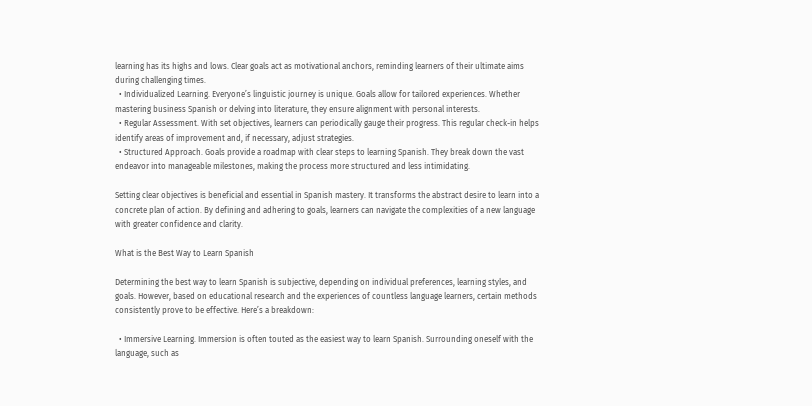learning has its highs and lows. Clear goals act as motivational anchors, reminding learners of their ultimate aims during challenging times.
  • Individualized Learning. Everyone’s linguistic journey is unique. Goals allow for tailored experiences. Whether mastering business Spanish or delving into literature, they ensure alignment with personal interests.
  • Regular Assessment. With set objectives, learners can periodically gauge their progress. This regular check-in helps identify areas of improvement and, if necessary, adjust strategies.
  • Structured Approach. Goals provide a roadmap with clear steps to learning Spanish. They break down the vast endeavor into manageable milestones, making the process more structured and less intimidating.

Setting clear objectives is beneficial and essential in Spanish mastery. It transforms the abstract desire to learn into a concrete plan of action. By defining and adhering to goals, learners can navigate the complexities of a new language with greater confidence and clarity.

What is the Best Way to Learn Spanish

Determining the best way to learn Spanish is subjective, depending on individual preferences, learning styles, and goals. However, based on educational research and the experiences of countless language learners, certain methods consistently prove to be effective. Here’s a breakdown:

  • Immersive Learning. Immersion is often touted as the easiest way to learn Spanish. Surrounding oneself with the language, such as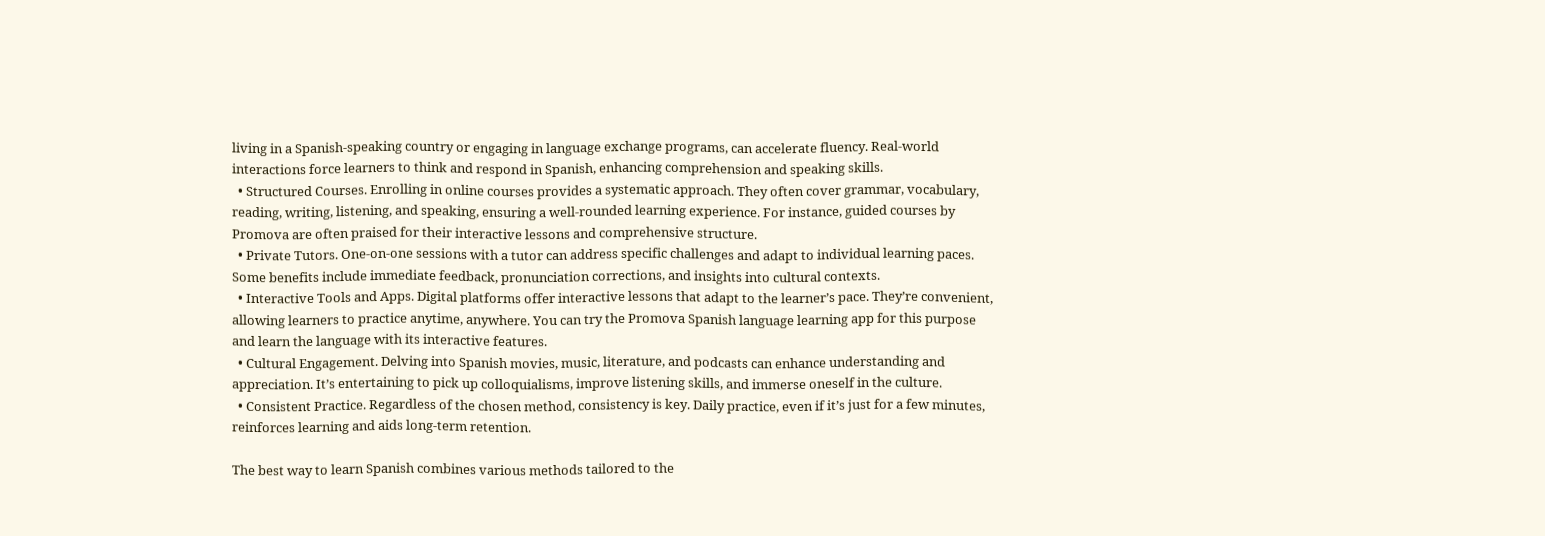living in a Spanish-speaking country or engaging in language exchange programs, can accelerate fluency. Real-world interactions force learners to think and respond in Spanish, enhancing comprehension and speaking skills.
  • Structured Courses. Enrolling in online courses provides a systematic approach. They often cover grammar, vocabulary, reading, writing, listening, and speaking, ensuring a well-rounded learning experience. For instance, guided courses by Promova are often praised for their interactive lessons and comprehensive structure.
  • Private Tutors. One-on-one sessions with a tutor can address specific challenges and adapt to individual learning paces. Some benefits include immediate feedback, pronunciation corrections, and insights into cultural contexts.
  • Interactive Tools and Apps. Digital platforms offer interactive lessons that adapt to the learner’s pace. They’re convenient, allowing learners to practice anytime, anywhere. You can try the Promova Spanish language learning app for this purpose and learn the language with its interactive features.
  • Cultural Engagement. Delving into Spanish movies, music, literature, and podcasts can enhance understanding and appreciation. It’s entertaining to pick up colloquialisms, improve listening skills, and immerse oneself in the culture.
  • Consistent Practice. Regardless of the chosen method, consistency is key. Daily practice, even if it’s just for a few minutes, reinforces learning and aids long-term retention.

The best way to learn Spanish combines various methods tailored to the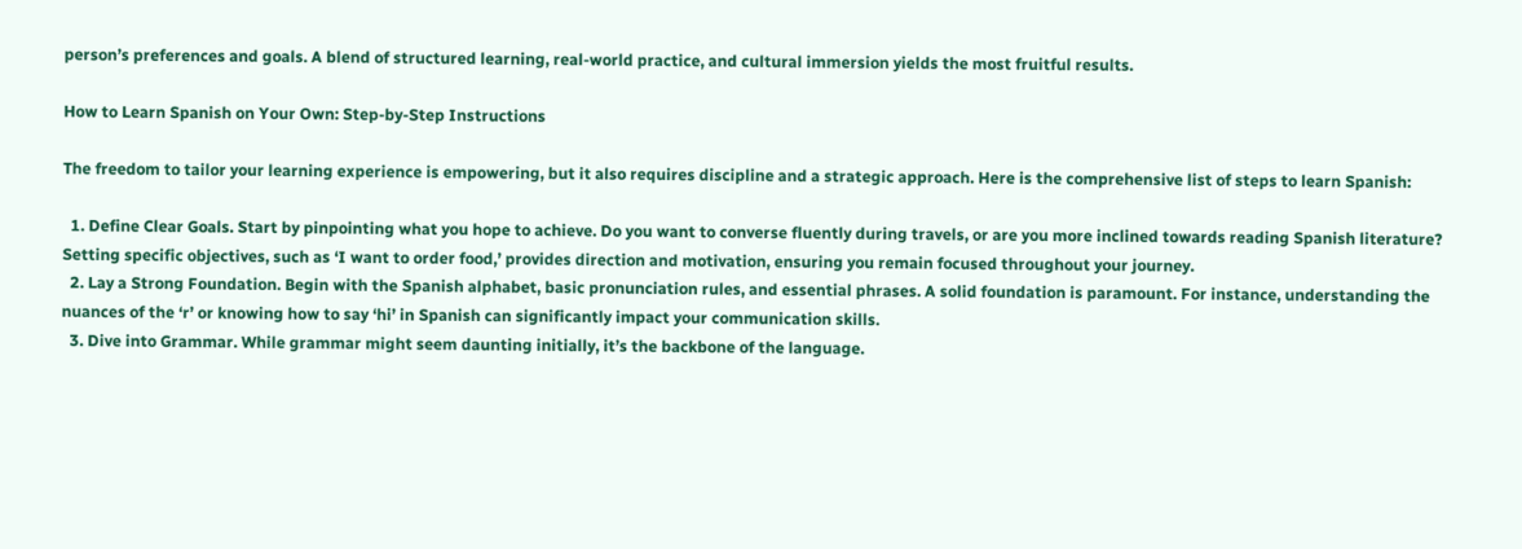person’s preferences and goals. A blend of structured learning, real-world practice, and cultural immersion yields the most fruitful results.

How to Learn Spanish on Your Own: Step-by-Step Instructions

The freedom to tailor your learning experience is empowering, but it also requires discipline and a strategic approach. Here is the comprehensive list of steps to learn Spanish:

  1. Define Clear Goals. Start by pinpointing what you hope to achieve. Do you want to converse fluently during travels, or are you more inclined towards reading Spanish literature? Setting specific objectives, such as ‘I want to order food,’ provides direction and motivation, ensuring you remain focused throughout your journey.
  2. Lay a Strong Foundation. Begin with the Spanish alphabet, basic pronunciation rules, and essential phrases. A solid foundation is paramount. For instance, understanding the nuances of the ‘r’ or knowing how to say ‘hi’ in Spanish can significantly impact your communication skills.
  3. Dive into Grammar. While grammar might seem daunting initially, it’s the backbone of the language.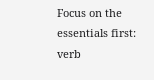Focus on the essentials first: verb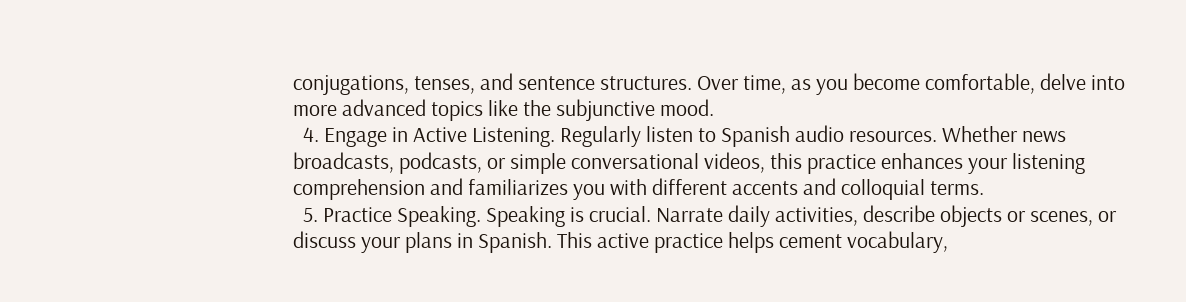conjugations, tenses, and sentence structures. Over time, as you become comfortable, delve into more advanced topics like the subjunctive mood.
  4. Engage in Active Listening. Regularly listen to Spanish audio resources. Whether news broadcasts, podcasts, or simple conversational videos, this practice enhances your listening comprehension and familiarizes you with different accents and colloquial terms.
  5. Practice Speaking. Speaking is crucial. Narrate daily activities, describe objects or scenes, or discuss your plans in Spanish. This active practice helps cement vocabulary,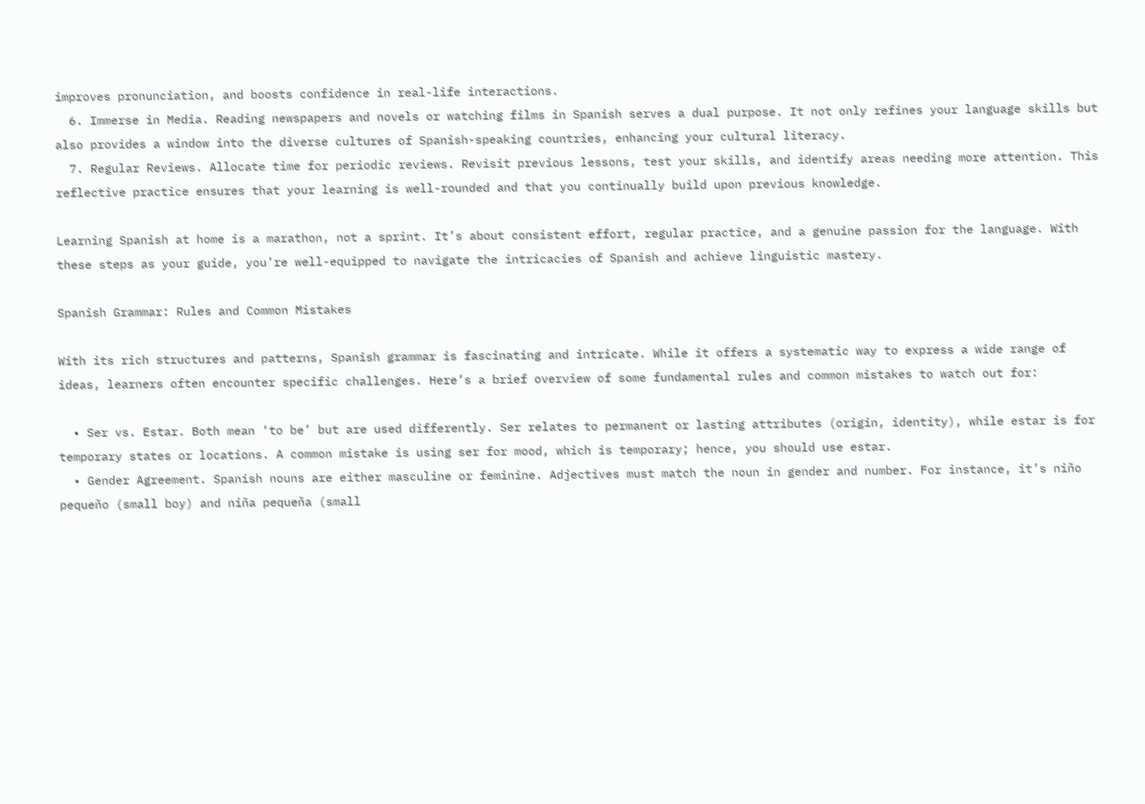improves pronunciation, and boosts confidence in real-life interactions.
  6. Immerse in Media. Reading newspapers and novels or watching films in Spanish serves a dual purpose. It not only refines your language skills but also provides a window into the diverse cultures of Spanish-speaking countries, enhancing your cultural literacy.
  7. Regular Reviews. Allocate time for periodic reviews. Revisit previous lessons, test your skills, and identify areas needing more attention. This reflective practice ensures that your learning is well-rounded and that you continually build upon previous knowledge.

Learning Spanish at home is a marathon, not a sprint. It’s about consistent effort, regular practice, and a genuine passion for the language. With these steps as your guide, you’re well-equipped to navigate the intricacies of Spanish and achieve linguistic mastery.

Spanish Grammar: Rules and Common Mistakes

With its rich structures and patterns, Spanish grammar is fascinating and intricate. While it offers a systematic way to express a wide range of ideas, learners often encounter specific challenges. Here’s a brief overview of some fundamental rules and common mistakes to watch out for:

  • Ser vs. Estar. Both mean ‘to be’ but are used differently. Ser relates to permanent or lasting attributes (origin, identity), while estar is for temporary states or locations. A common mistake is using ser for mood, which is temporary; hence, you should use estar.
  • Gender Agreement. Spanish nouns are either masculine or feminine. Adjectives must match the noun in gender and number. For instance, it’s niño pequeño (small boy) and niña pequeña (small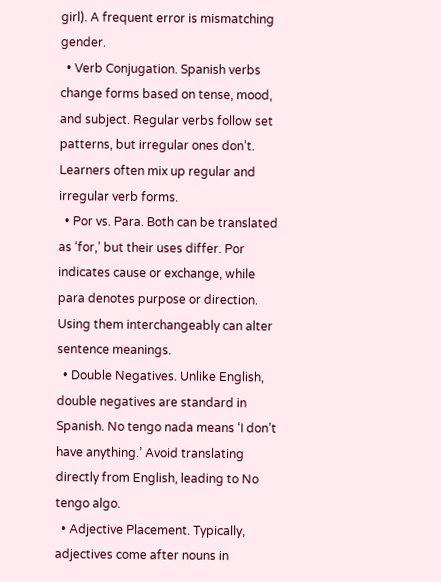girl). A frequent error is mismatching gender.
  • Verb Conjugation. Spanish verbs change forms based on tense, mood, and subject. Regular verbs follow set patterns, but irregular ones don’t. Learners often mix up regular and irregular verb forms.
  • Por vs. Para. Both can be translated as ‘for,’ but their uses differ. Por indicates cause or exchange, while para denotes purpose or direction. Using them interchangeably can alter sentence meanings.
  • Double Negatives. Unlike English, double negatives are standard in Spanish. No tengo nada means ‘I don’t have anything.’ Avoid translating directly from English, leading to No tengo algo.
  • Adjective Placement. Typically, adjectives come after nouns in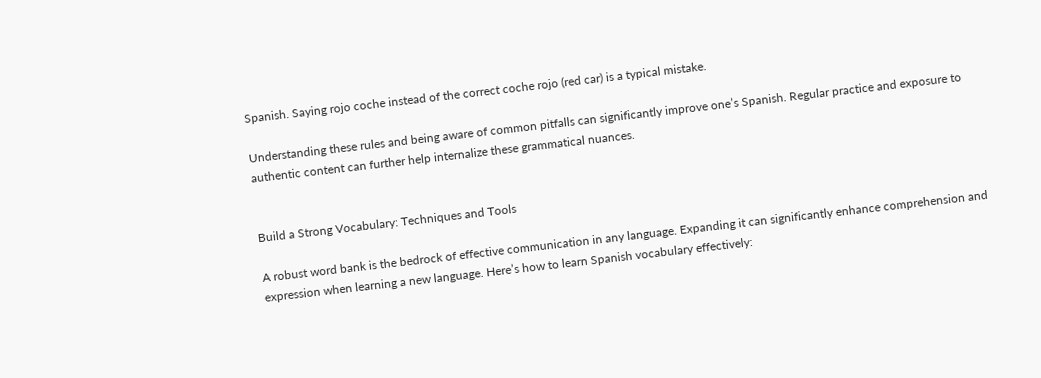Spanish. Saying rojo coche instead of the correct coche rojo (red car) is a typical mistake.

Understanding these rules and being aware of common pitfalls can significantly improve one’s Spanish. Regular practice and exposure to authentic content can further help internalize these grammatical nuances.


Build a Strong Vocabulary: Techniques and Tools

A robust word bank is the bedrock of effective communication in any language. Expanding it can significantly enhance comprehension and expression when learning a new language. Here’s how to learn Spanish vocabulary effectively: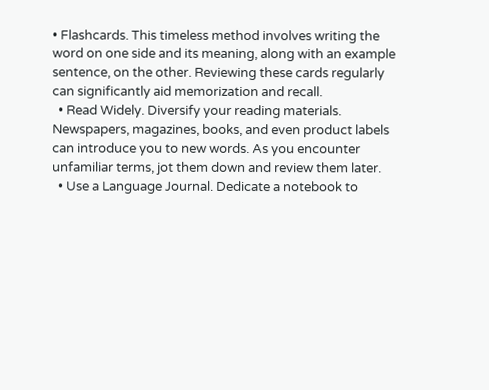• Flashcards. This timeless method involves writing the word on one side and its meaning, along with an example sentence, on the other. Reviewing these cards regularly can significantly aid memorization and recall.
  • Read Widely. Diversify your reading materials. Newspapers, magazines, books, and even product labels can introduce you to new words. As you encounter unfamiliar terms, jot them down and review them later.
  • Use a Language Journal. Dedicate a notebook to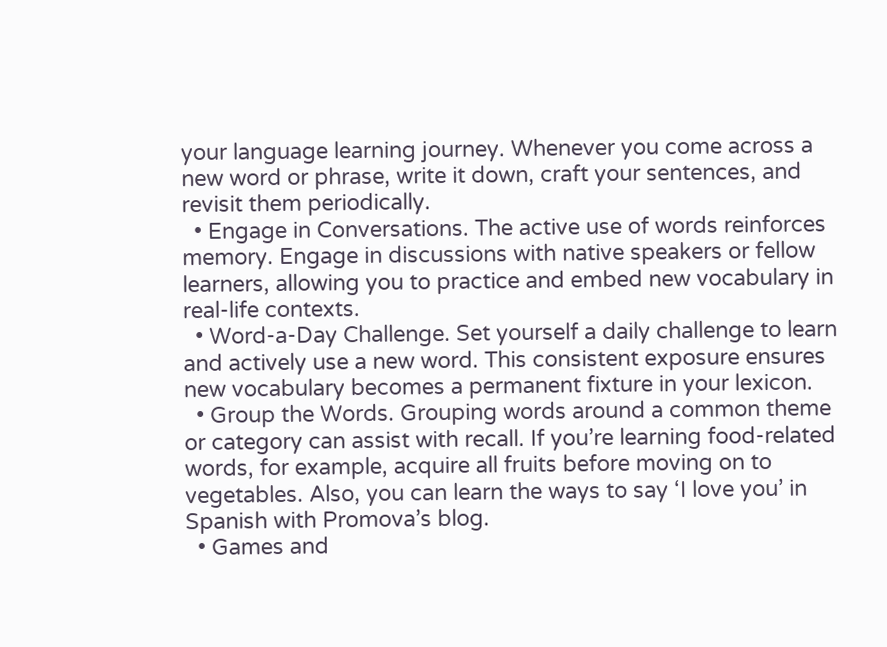your language learning journey. Whenever you come across a new word or phrase, write it down, craft your sentences, and revisit them periodically.
  • Engage in Conversations. The active use of words reinforces memory. Engage in discussions with native speakers or fellow learners, allowing you to practice and embed new vocabulary in real-life contexts.
  • Word-a-Day Challenge. Set yourself a daily challenge to learn and actively use a new word. This consistent exposure ensures new vocabulary becomes a permanent fixture in your lexicon.
  • Group the Words. Grouping words around a common theme or category can assist with recall. If you’re learning food-related words, for example, acquire all fruits before moving on to vegetables. Also, you can learn the ways to say ‘I love you’ in Spanish with Promova’s blog.
  • Games and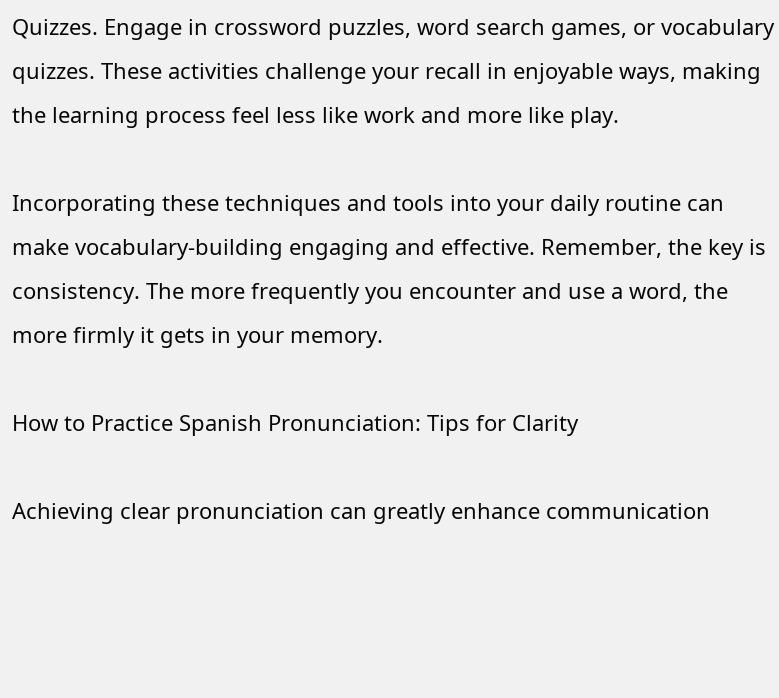Quizzes. Engage in crossword puzzles, word search games, or vocabulary quizzes. These activities challenge your recall in enjoyable ways, making the learning process feel less like work and more like play.

Incorporating these techniques and tools into your daily routine can make vocabulary-building engaging and effective. Remember, the key is consistency. The more frequently you encounter and use a word, the more firmly it gets in your memory.

How to Practice Spanish Pronunciation: Tips for Clarity

Achieving clear pronunciation can greatly enhance communication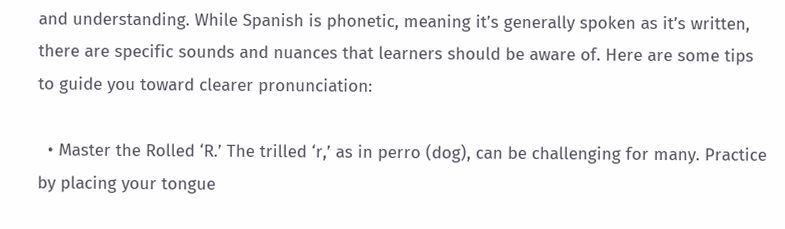and understanding. While Spanish is phonetic, meaning it’s generally spoken as it’s written, there are specific sounds and nuances that learners should be aware of. Here are some tips to guide you toward clearer pronunciation:

  • Master the Rolled ‘R.’ The trilled ‘r,’ as in perro (dog), can be challenging for many. Practice by placing your tongue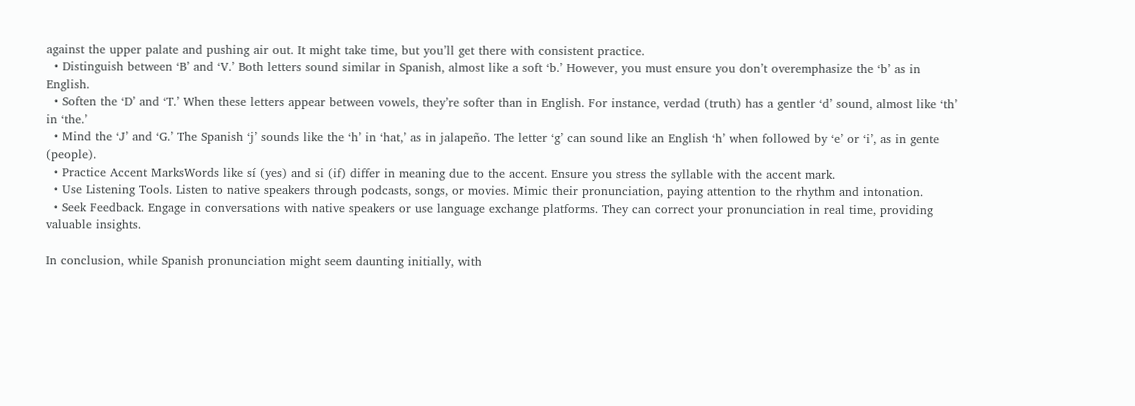against the upper palate and pushing air out. It might take time, but you’ll get there with consistent practice.
  • Distinguish between ‘B’ and ‘V.’ Both letters sound similar in Spanish, almost like a soft ‘b.’ However, you must ensure you don’t overemphasize the ‘b’ as in English.
  • Soften the ‘D’ and ‘T.’ When these letters appear between vowels, they’re softer than in English. For instance, verdad (truth) has a gentler ‘d’ sound, almost like ‘th’ in ‘the.’
  • Mind the ‘J’ and ‘G.’ The Spanish ‘j’ sounds like the ‘h’ in ‘hat,’ as in jalapeño. The letter ‘g’ can sound like an English ‘h’ when followed by ‘e’ or ‘i’, as in gente (people).
  • Practice Accent MarksWords like sí (yes) and si (if) differ in meaning due to the accent. Ensure you stress the syllable with the accent mark.
  • Use Listening Tools. Listen to native speakers through podcasts, songs, or movies. Mimic their pronunciation, paying attention to the rhythm and intonation.
  • Seek Feedback. Engage in conversations with native speakers or use language exchange platforms. They can correct your pronunciation in real time, providing valuable insights.

In conclusion, while Spanish pronunciation might seem daunting initially, with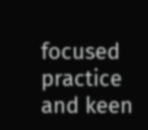focused practice and keen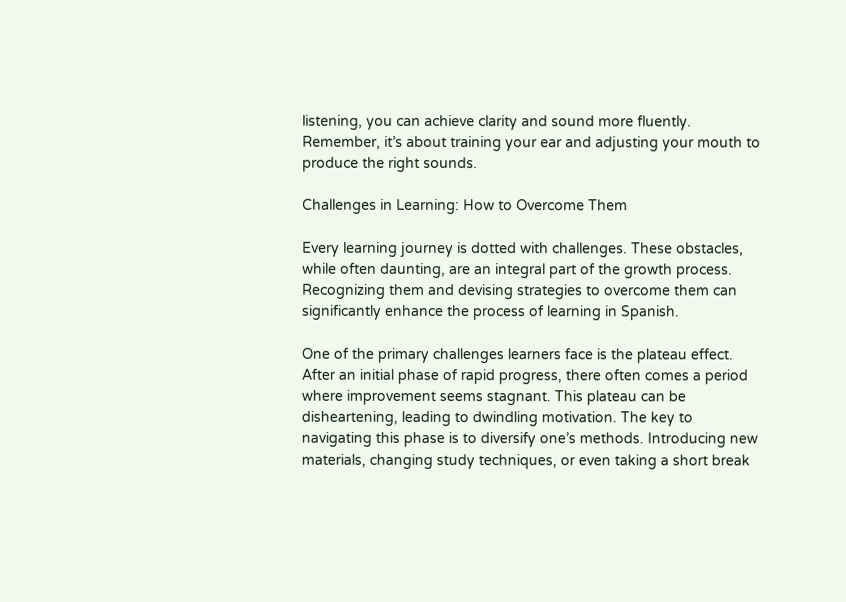listening, you can achieve clarity and sound more fluently. Remember, it’s about training your ear and adjusting your mouth to produce the right sounds.

Challenges in Learning: How to Overcome Them

Every learning journey is dotted with challenges. These obstacles, while often daunting, are an integral part of the growth process. Recognizing them and devising strategies to overcome them can significantly enhance the process of learning in Spanish.

One of the primary challenges learners face is the plateau effect. After an initial phase of rapid progress, there often comes a period where improvement seems stagnant. This plateau can be disheartening, leading to dwindling motivation. The key to navigating this phase is to diversify one’s methods. Introducing new materials, changing study techniques, or even taking a short break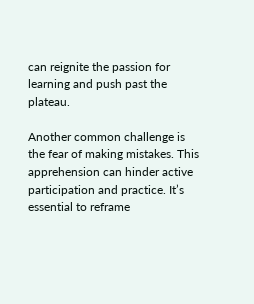can reignite the passion for learning and push past the plateau.

Another common challenge is the fear of making mistakes. This apprehension can hinder active participation and practice. It’s essential to reframe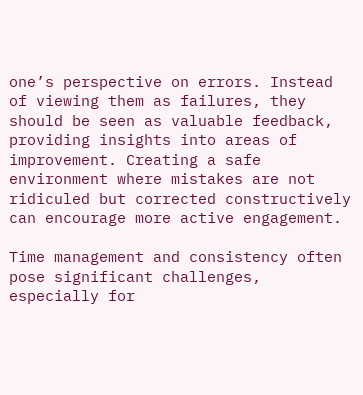one’s perspective on errors. Instead of viewing them as failures, they should be seen as valuable feedback, providing insights into areas of improvement. Creating a safe environment where mistakes are not ridiculed but corrected constructively can encourage more active engagement.

Time management and consistency often pose significant challenges, especially for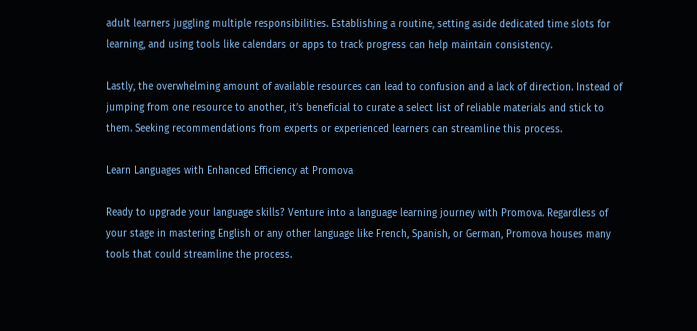adult learners juggling multiple responsibilities. Establishing a routine, setting aside dedicated time slots for learning, and using tools like calendars or apps to track progress can help maintain consistency.

Lastly, the overwhelming amount of available resources can lead to confusion and a lack of direction. Instead of jumping from one resource to another, it’s beneficial to curate a select list of reliable materials and stick to them. Seeking recommendations from experts or experienced learners can streamline this process.

Learn Languages with Enhanced Efficiency at Promova

Ready to upgrade your language skills? Venture into a language learning journey with Promova. Regardless of your stage in mastering English or any other language like French, Spanish, or German, Promova houses many tools that could streamline the process.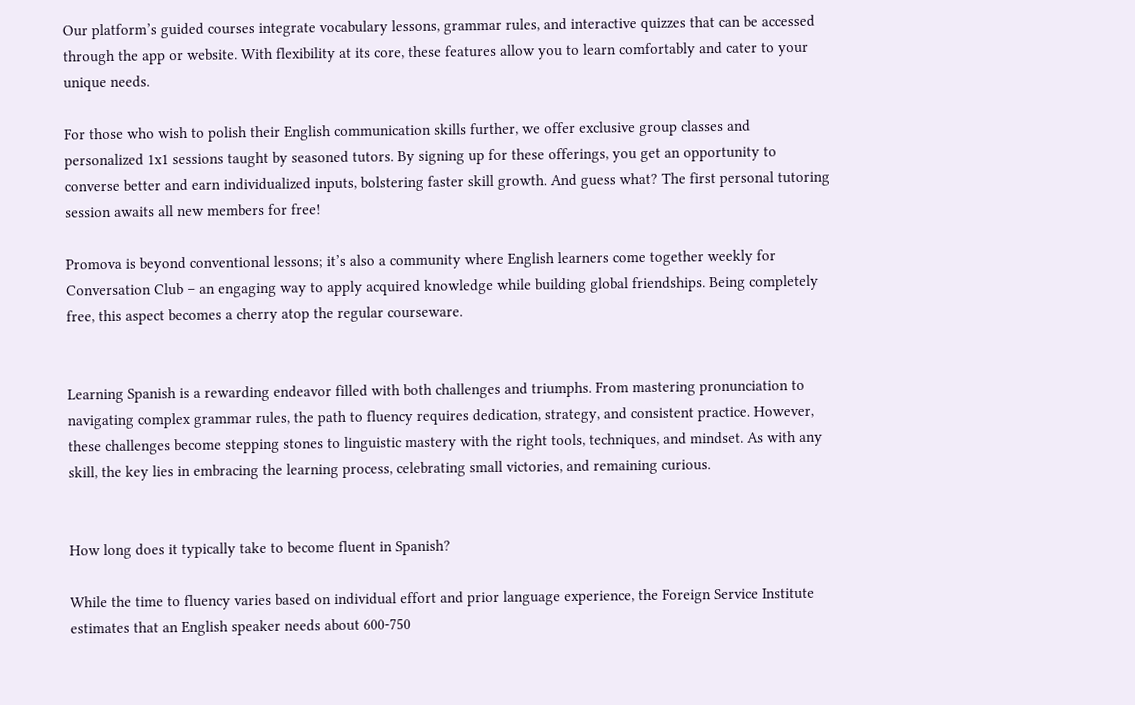Our platform’s guided courses integrate vocabulary lessons, grammar rules, and interactive quizzes that can be accessed through the app or website. With flexibility at its core, these features allow you to learn comfortably and cater to your unique needs.

For those who wish to polish their English communication skills further, we offer exclusive group classes and personalized 1x1 sessions taught by seasoned tutors. By signing up for these offerings, you get an opportunity to converse better and earn individualized inputs, bolstering faster skill growth. And guess what? The first personal tutoring session awaits all new members for free!

Promova is beyond conventional lessons; it’s also a community where English learners come together weekly for Conversation Club – an engaging way to apply acquired knowledge while building global friendships. Being completely free, this aspect becomes a cherry atop the regular courseware.


Learning Spanish is a rewarding endeavor filled with both challenges and triumphs. From mastering pronunciation to navigating complex grammar rules, the path to fluency requires dedication, strategy, and consistent practice. However, these challenges become stepping stones to linguistic mastery with the right tools, techniques, and mindset. As with any skill, the key lies in embracing the learning process, celebrating small victories, and remaining curious.


How long does it typically take to become fluent in Spanish?

While the time to fluency varies based on individual effort and prior language experience, the Foreign Service Institute estimates that an English speaker needs about 600-750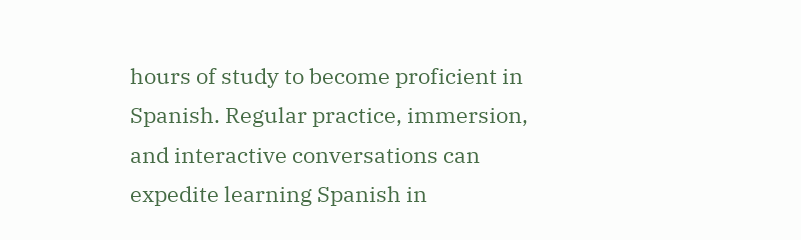hours of study to become proficient in Spanish. Regular practice, immersion, and interactive conversations can expedite learning Spanish in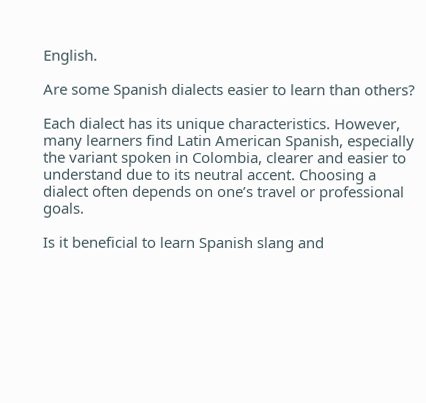English.

Are some Spanish dialects easier to learn than others?

Each dialect has its unique characteristics. However, many learners find Latin American Spanish, especially the variant spoken in Colombia, clearer and easier to understand due to its neutral accent. Choosing a dialect often depends on one’s travel or professional goals.

Is it beneficial to learn Spanish slang and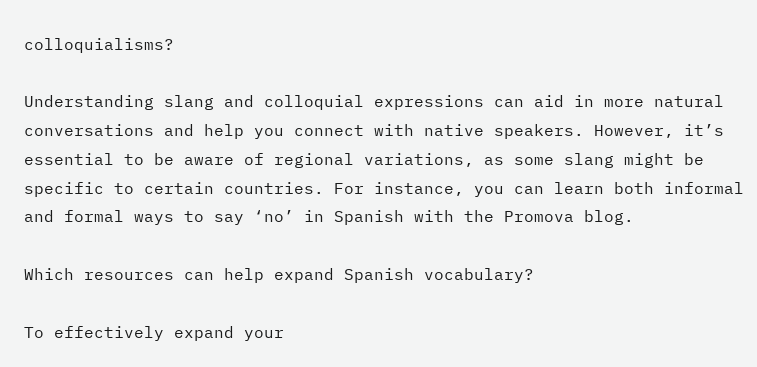colloquialisms?

Understanding slang and colloquial expressions can aid in more natural conversations and help you connect with native speakers. However, it’s essential to be aware of regional variations, as some slang might be specific to certain countries. For instance, you can learn both informal and formal ways to say ‘no’ in Spanish with the Promova blog.

Which resources can help expand Spanish vocabulary?

To effectively expand your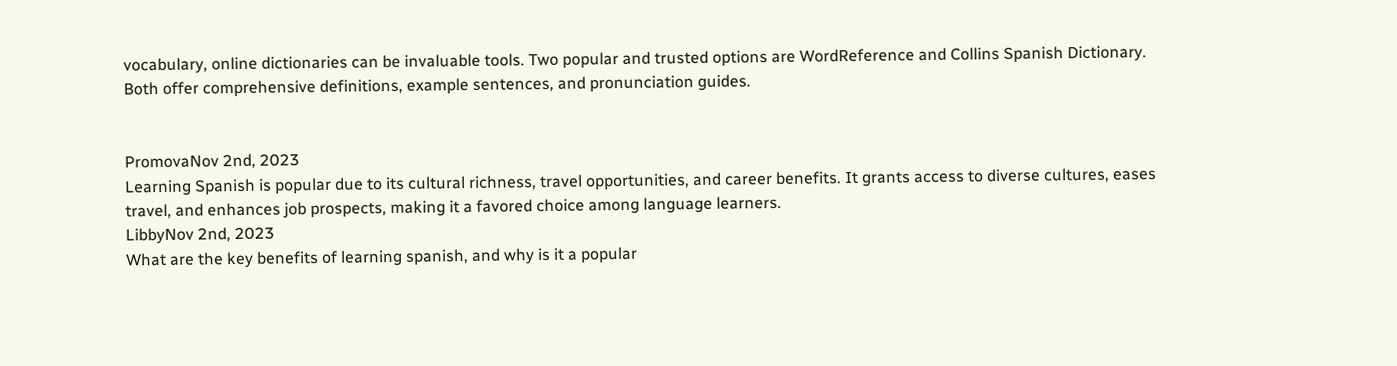vocabulary, online dictionaries can be invaluable tools. Two popular and trusted options are WordReference and Collins Spanish Dictionary. Both offer comprehensive definitions, example sentences, and pronunciation guides.


PromovaNov 2nd, 2023
Learning Spanish is popular due to its cultural richness, travel opportunities, and career benefits. It grants access to diverse cultures, eases travel, and enhances job prospects, making it a favored choice among language learners.
LibbyNov 2nd, 2023
What are the key benefits of learning spanish, and why is it a popular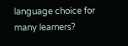language choice for many learners?